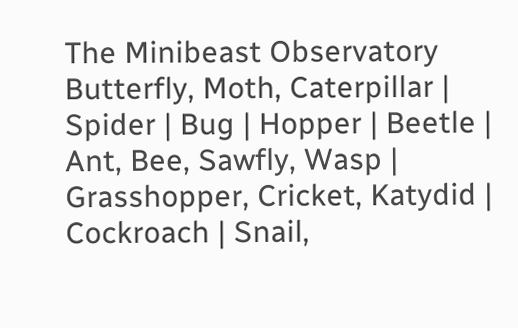The Minibeast Observatory
Butterfly, Moth, Caterpillar | Spider | Bug | Hopper | Beetle | Ant, Bee, Sawfly, Wasp | Grasshopper, Cricket, Katydid | Cockroach | Snail,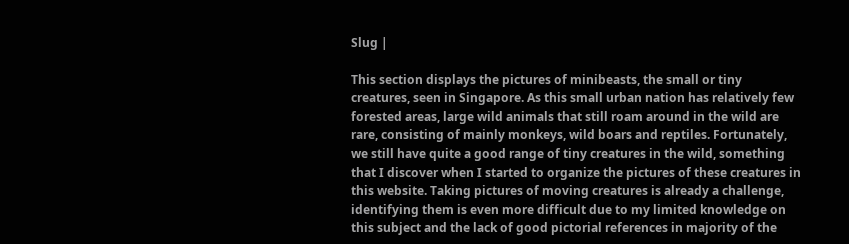Slug |

This section displays the pictures of minibeasts, the small or tiny creatures, seen in Singapore. As this small urban nation has relatively few forested areas, large wild animals that still roam around in the wild are rare, consisting of mainly monkeys, wild boars and reptiles. Fortunately, we still have quite a good range of tiny creatures in the wild, something that I discover when I started to organize the pictures of these creatures in this website. Taking pictures of moving creatures is already a challenge, identifying them is even more difficult due to my limited knowledge on this subject and the lack of good pictorial references in majority of the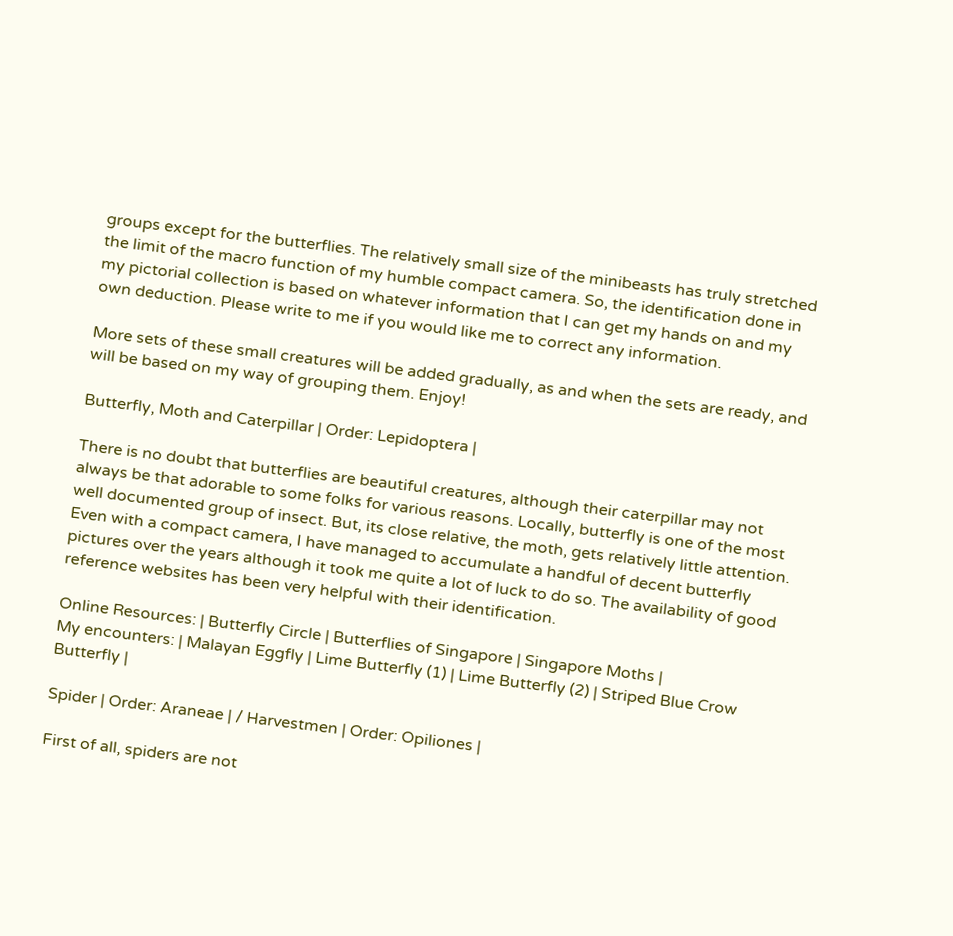groups except for the butterflies. The relatively small size of the minibeasts has truly stretched the limit of the macro function of my humble compact camera. So, the identification done in my pictorial collection is based on whatever information that I can get my hands on and my own deduction. Please write to me if you would like me to correct any information.

More sets of these small creatures will be added gradually, as and when the sets are ready, and will be based on my way of grouping them. Enjoy!

Butterfly, Moth and Caterpillar | Order: Lepidoptera |

There is no doubt that butterflies are beautiful creatures, although their caterpillar may not always be that adorable to some folks for various reasons. Locally, butterfly is one of the most well documented group of insect. But, its close relative, the moth, gets relatively little attention. Even with a compact camera, I have managed to accumulate a handful of decent butterfly pictures over the years although it took me quite a lot of luck to do so. The availability of good reference websites has been very helpful with their identification.

Online Resources: | Butterfly Circle | Butterflies of Singapore | Singapore Moths |
My encounters: | Malayan Eggfly | Lime Butterfly (1) | Lime Butterfly (2) | Striped Blue Crow Butterfly |

Spider | Order: Araneae | / Harvestmen | Order: Opiliones |

First of all, spiders are not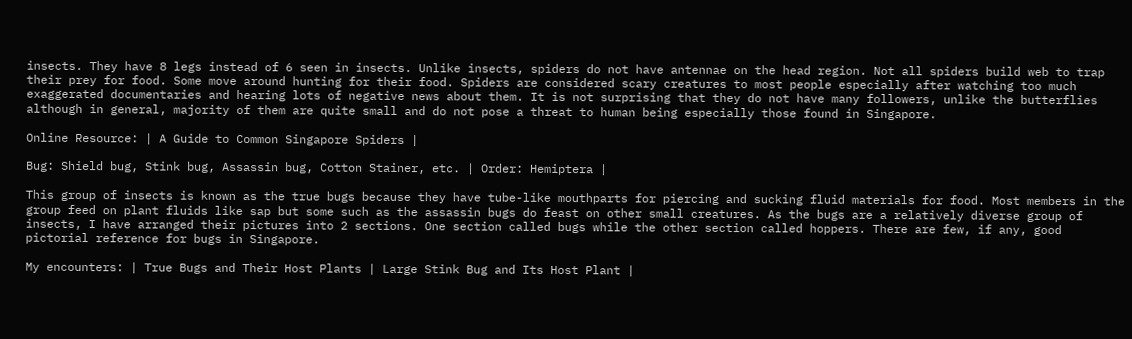insects. They have 8 legs instead of 6 seen in insects. Unlike insects, spiders do not have antennae on the head region. Not all spiders build web to trap their prey for food. Some move around hunting for their food. Spiders are considered scary creatures to most people especially after watching too much exaggerated documentaries and hearing lots of negative news about them. It is not surprising that they do not have many followers, unlike the butterflies although in general, majority of them are quite small and do not pose a threat to human being especially those found in Singapore.

Online Resource: | A Guide to Common Singapore Spiders |

Bug: Shield bug, Stink bug, Assassin bug, Cotton Stainer, etc. | Order: Hemiptera |

This group of insects is known as the true bugs because they have tube-like mouthparts for piercing and sucking fluid materials for food. Most members in the group feed on plant fluids like sap but some such as the assassin bugs do feast on other small creatures. As the bugs are a relatively diverse group of insects, I have arranged their pictures into 2 sections. One section called bugs while the other section called hoppers. There are few, if any, good pictorial reference for bugs in Singapore.

My encounters: | True Bugs and Their Host Plants | Large Stink Bug and Its Host Plant |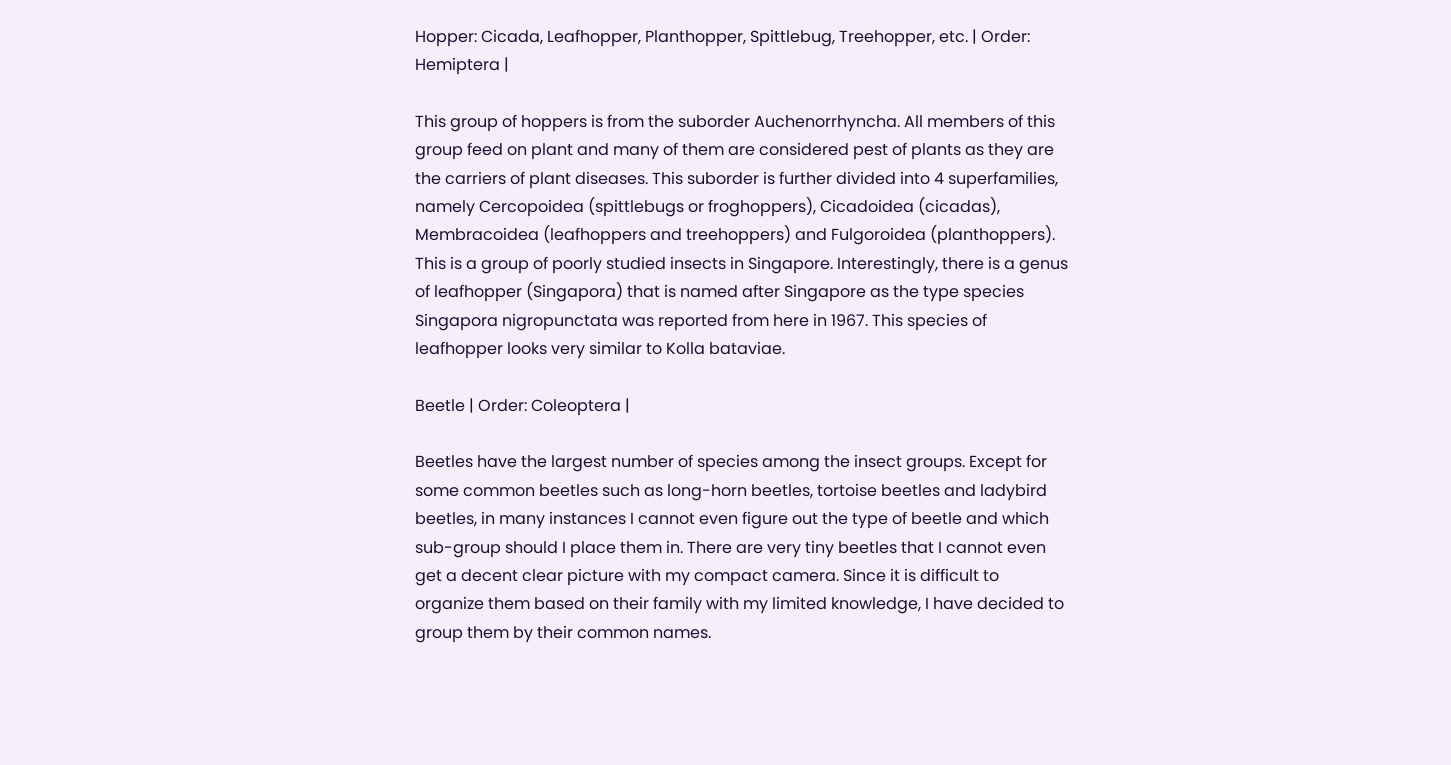Hopper: Cicada, Leafhopper, Planthopper, Spittlebug, Treehopper, etc. | Order: Hemiptera |

This group of hoppers is from the suborder Auchenorrhyncha. All members of this group feed on plant and many of them are considered pest of plants as they are the carriers of plant diseases. This suborder is further divided into 4 superfamilies, namely Cercopoidea (spittlebugs or froghoppers), Cicadoidea (cicadas), Membracoidea (leafhoppers and treehoppers) and Fulgoroidea (planthoppers). This is a group of poorly studied insects in Singapore. Interestingly, there is a genus of leafhopper (Singapora) that is named after Singapore as the type species Singapora nigropunctata was reported from here in 1967. This species of leafhopper looks very similar to Kolla bataviae.

Beetle | Order: Coleoptera |

Beetles have the largest number of species among the insect groups. Except for some common beetles such as long-horn beetles, tortoise beetles and ladybird beetles, in many instances I cannot even figure out the type of beetle and which sub-group should I place them in. There are very tiny beetles that I cannot even get a decent clear picture with my compact camera. Since it is difficult to organize them based on their family with my limited knowledge, I have decided to group them by their common names.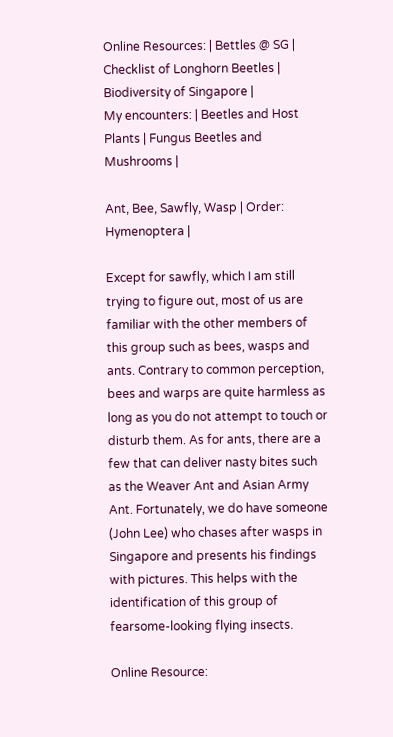Online Resources: | Bettles @ SG | Checklist of Longhorn Beetles | Biodiversity of Singapore |
My encounters: | Beetles and Host Plants | Fungus Beetles and Mushrooms |

Ant, Bee, Sawfly, Wasp | Order: Hymenoptera |

Except for sawfly, which I am still trying to figure out, most of us are familiar with the other members of this group such as bees, wasps and ants. Contrary to common perception, bees and warps are quite harmless as long as you do not attempt to touch or disturb them. As for ants, there are a few that can deliver nasty bites such as the Weaver Ant and Asian Army Ant. Fortunately, we do have someone (John Lee) who chases after wasps in Singapore and presents his findings with pictures. This helps with the identification of this group of fearsome-looking flying insects.

Online Resource: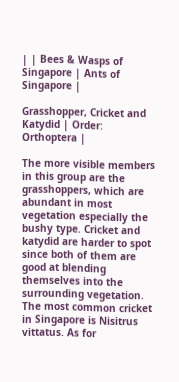| | Bees & Wasps of Singapore | Ants of Singapore |

Grasshopper, Cricket and Katydid | Order: Orthoptera |

The more visible members in this group are the grasshoppers, which are abundant in most vegetation especially the bushy type. Cricket and katydid are harder to spot since both of them are good at blending themselves into the surrounding vegetation. The most common cricket in Singapore is Nisitrus vittatus. As for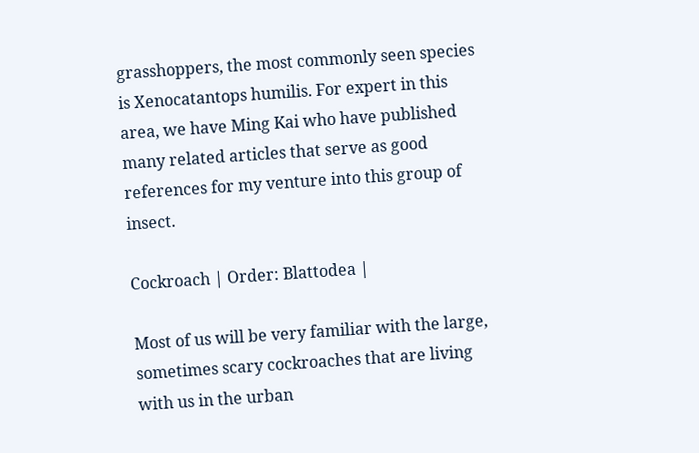grasshoppers, the most commonly seen species is Xenocatantops humilis. For expert in this area, we have Ming Kai who have published many related articles that serve as good references for my venture into this group of insect.

Cockroach | Order: Blattodea |

Most of us will be very familiar with the large, sometimes scary cockroaches that are living with us in the urban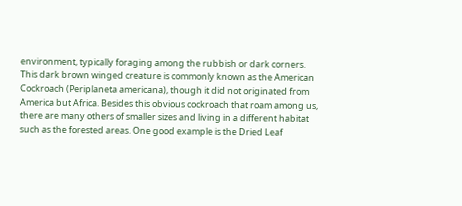environment, typically foraging among the rubbish or dark corners. This dark brown winged creature is commonly known as the American Cockroach (Periplaneta americana), though it did not originated from America but Africa. Besides this obvious cockroach that roam among us, there are many others of smaller sizes and living in a different habitat such as the forested areas. One good example is the Dried Leaf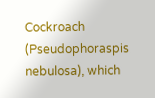Cockroach (Pseudophoraspis nebulosa), which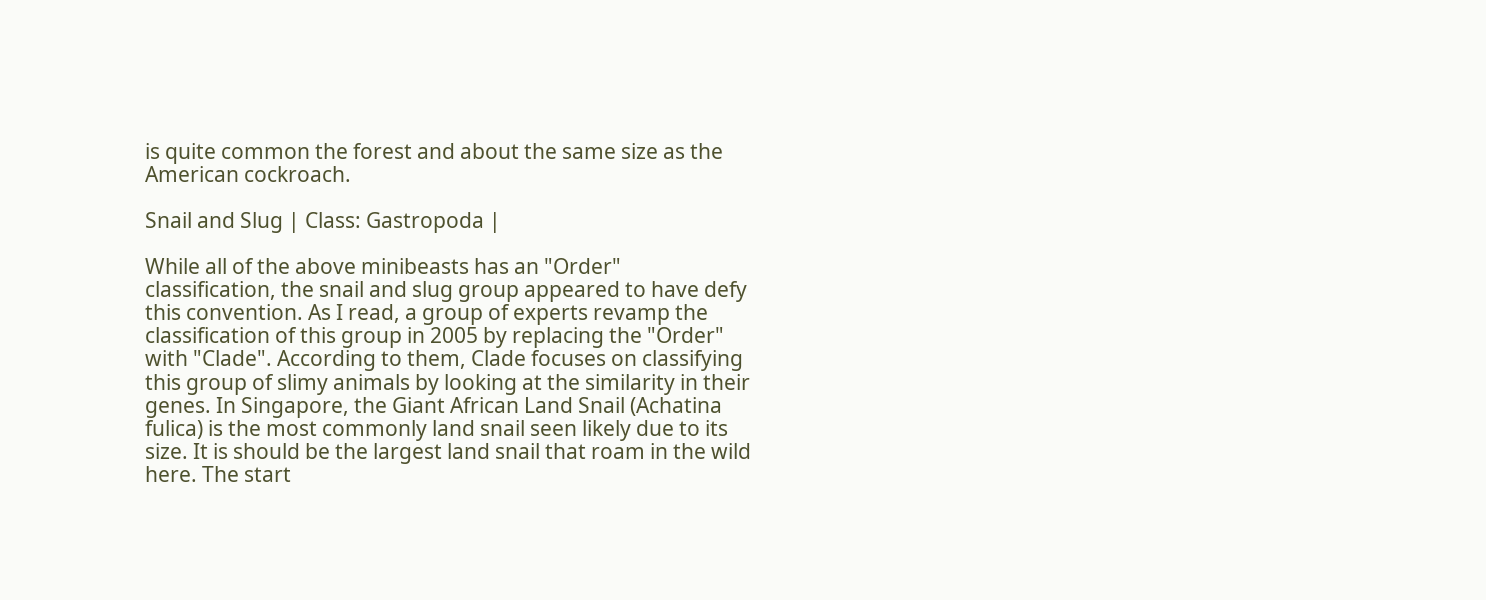is quite common the forest and about the same size as the American cockroach.

Snail and Slug | Class: Gastropoda |

While all of the above minibeasts has an "Order" classification, the snail and slug group appeared to have defy this convention. As I read, a group of experts revamp the classification of this group in 2005 by replacing the "Order" with "Clade". According to them, Clade focuses on classifying this group of slimy animals by looking at the similarity in their genes. In Singapore, the Giant African Land Snail (Achatina fulica) is the most commonly land snail seen likely due to its size. It is should be the largest land snail that roam in the wild here. The start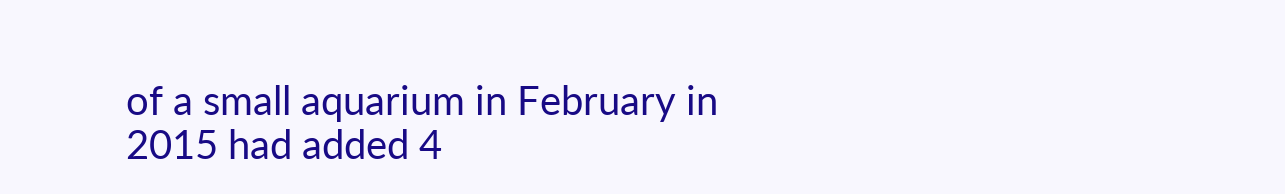of a small aquarium in February in 2015 had added 4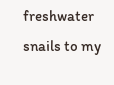freshwater snails to my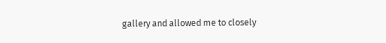gallery and allowed me to closely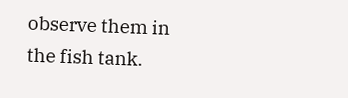observe them in the fish tank.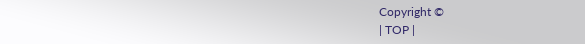Copyright ©
| TOP |